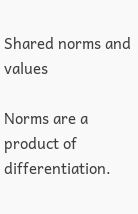Shared norms and values

Norms are a product of differentiation.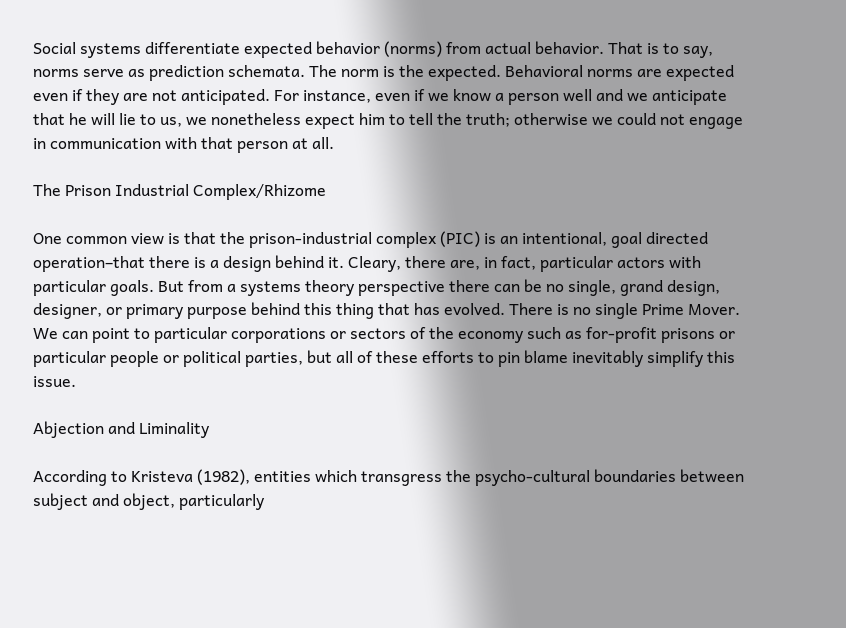Social systems differentiate expected behavior (norms) from actual behavior. That is to say, norms serve as prediction schemata. The norm is the expected. Behavioral norms are expected even if they are not anticipated. For instance, even if we know a person well and we anticipate that he will lie to us, we nonetheless expect him to tell the truth; otherwise we could not engage in communication with that person at all.

The Prison Industrial Complex/Rhizome

One common view is that the prison-industrial complex (PIC) is an intentional, goal directed operation–that there is a design behind it. Cleary, there are, in fact, particular actors with particular goals. But from a systems theory perspective there can be no single, grand design, designer, or primary purpose behind this thing that has evolved. There is no single Prime Mover. We can point to particular corporations or sectors of the economy such as for-profit prisons or particular people or political parties, but all of these efforts to pin blame inevitably simplify this issue.

Abjection and Liminality

According to Kristeva (1982), entities which transgress the psycho-cultural boundaries between subject and object, particularly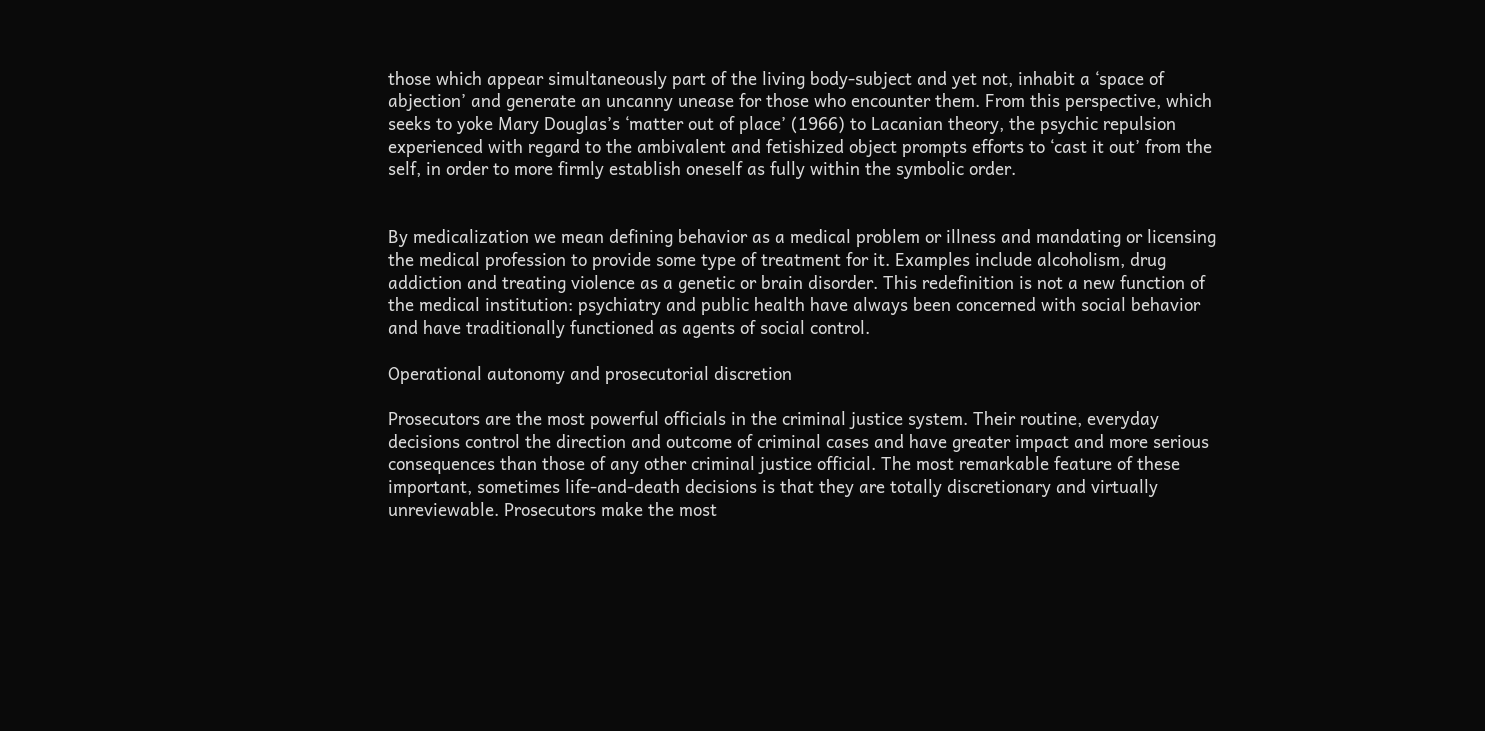those which appear simultaneously part of the living body-subject and yet not, inhabit a ‘space of abjection’ and generate an uncanny unease for those who encounter them. From this perspective, which seeks to yoke Mary Douglas’s ‘matter out of place’ (1966) to Lacanian theory, the psychic repulsion experienced with regard to the ambivalent and fetishized object prompts efforts to ‘cast it out’ from the self, in order to more firmly establish oneself as fully within the symbolic order.


By medicalization we mean defining behavior as a medical problem or illness and mandating or licensing the medical profession to provide some type of treatment for it. Examples include alcoholism, drug addiction and treating violence as a genetic or brain disorder. This redefinition is not a new function of the medical institution: psychiatry and public health have always been concerned with social behavior and have traditionally functioned as agents of social control.

Operational autonomy and prosecutorial discretion

Prosecutors are the most powerful officials in the criminal justice system. Their routine, everyday decisions control the direction and outcome of criminal cases and have greater impact and more serious consequences than those of any other criminal justice official. The most remarkable feature of these important, sometimes life-and-death decisions is that they are totally discretionary and virtually unreviewable. Prosecutors make the most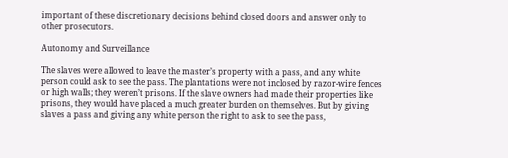important of these discretionary decisions behind closed doors and answer only to other prosecutors.

Autonomy and Surveillance

The slaves were allowed to leave the master’s property with a pass, and any white person could ask to see the pass. The plantations were not inclosed by razor-wire fences or high walls; they weren’t prisons. If the slave owners had made their properties like prisons, they would have placed a much greater burden on themselves. But by giving slaves a pass and giving any white person the right to ask to see the pass,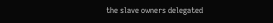the slave owners delegated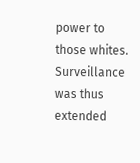power to those whites. Surveillance was thus extended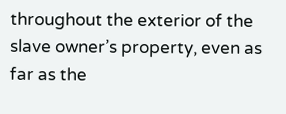throughout the exterior of the slave owner’s property, even as far as the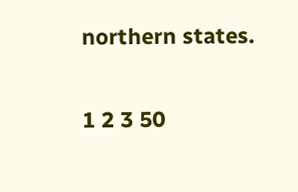northern states.

1 2 3 50